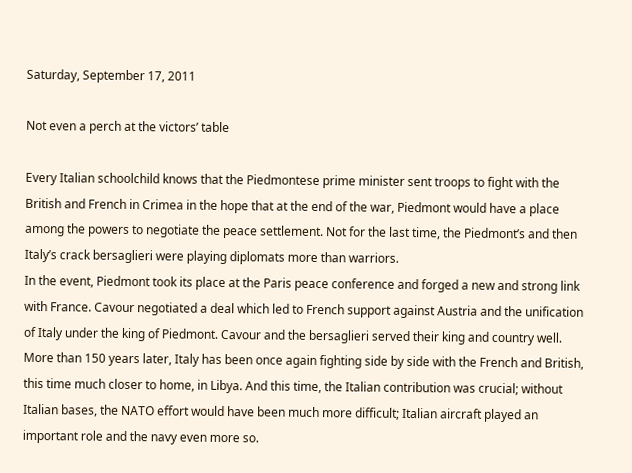Saturday, September 17, 2011

Not even a perch at the victors’ table

Every Italian schoolchild knows that the Piedmontese prime minister sent troops to fight with the British and French in Crimea in the hope that at the end of the war, Piedmont would have a place among the powers to negotiate the peace settlement. Not for the last time, the Piedmont’s and then Italy’s crack bersaglieri were playing diplomats more than warriors.
In the event, Piedmont took its place at the Paris peace conference and forged a new and strong link with France. Cavour negotiated a deal which led to French support against Austria and the unification of Italy under the king of Piedmont. Cavour and the bersaglieri served their king and country well.
More than 150 years later, Italy has been once again fighting side by side with the French and British, this time much closer to home, in Libya. And this time, the Italian contribution was crucial; without Italian bases, the NATO effort would have been much more difficult; Italian aircraft played an important role and the navy even more so.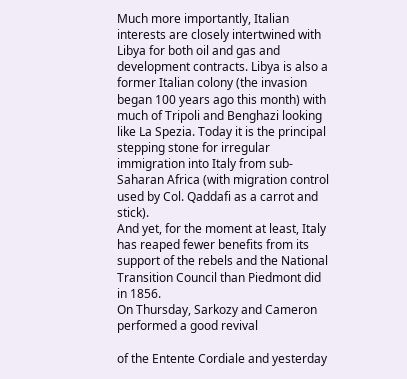Much more importantly, Italian interests are closely intertwined with Libya for both oil and gas and development contracts. Libya is also a former Italian colony (the invasion began 100 years ago this month) with much of Tripoli and Benghazi looking like La Spezia. Today it is the principal stepping stone for irregular immigration into Italy from sub-Saharan Africa (with migration control used by Col. Qaddafi as a carrot and stick).
And yet, for the moment at least, Italy has reaped fewer benefits from its support of the rebels and the National Transition Council than Piedmont did in 1856.
On Thursday, Sarkozy and Cameron performed a good revival

of the Entente Cordiale and yesterday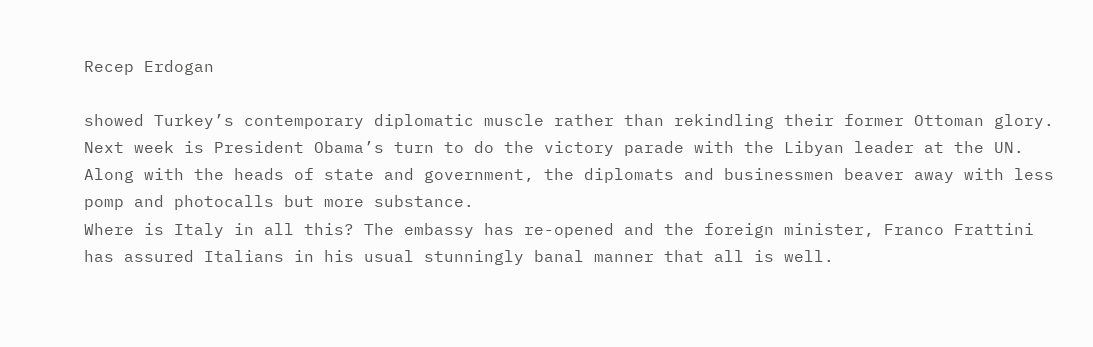Recep Erdogan

showed Turkey’s contemporary diplomatic muscle rather than rekindling their former Ottoman glory. Next week is President Obama’s turn to do the victory parade with the Libyan leader at the UN. Along with the heads of state and government, the diplomats and businessmen beaver away with less pomp and photocalls but more substance.
Where is Italy in all this? The embassy has re-opened and the foreign minister, Franco Frattini has assured Italians in his usual stunningly banal manner that all is well.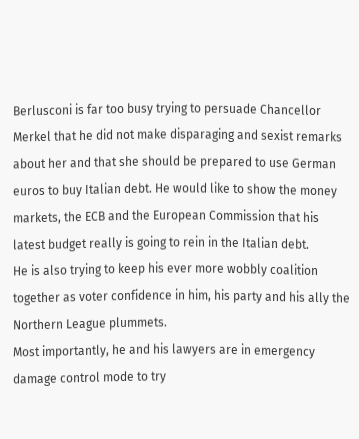Berlusconi is far too busy trying to persuade Chancellor Merkel that he did not make disparaging and sexist remarks about her and that she should be prepared to use German euros to buy Italian debt. He would like to show the money markets, the ECB and the European Commission that his latest budget really is going to rein in the Italian debt.
He is also trying to keep his ever more wobbly coalition together as voter confidence in him, his party and his ally the Northern League plummets.
Most importantly, he and his lawyers are in emergency damage control mode to try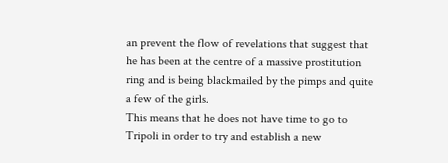an prevent the flow of revelations that suggest that he has been at the centre of a massive prostitution ring and is being blackmailed by the pimps and quite a few of the girls.
This means that he does not have time to go to Tripoli in order to try and establish a new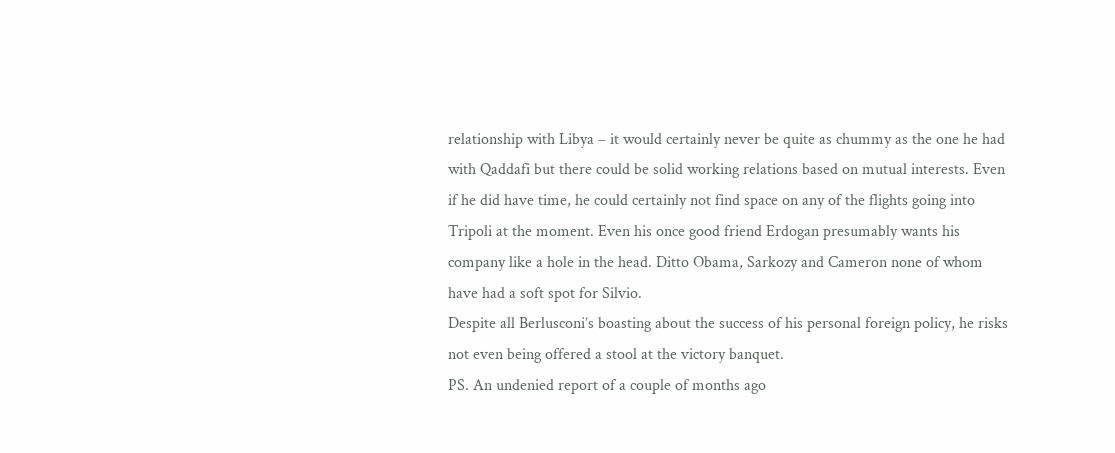relationship with Libya – it would certainly never be quite as chummy as the one he had with Qaddafi but there could be solid working relations based on mutual interests. Even if he did have time, he could certainly not find space on any of the flights going into Tripoli at the moment. Even his once good friend Erdogan presumably wants his company like a hole in the head. Ditto Obama, Sarkozy and Cameron none of whom have had a soft spot for Silvio.
Despite all Berlusconi’s boasting about the success of his personal foreign policy, he risks not even being offered a stool at the victory banquet.
PS. An undenied report of a couple of months ago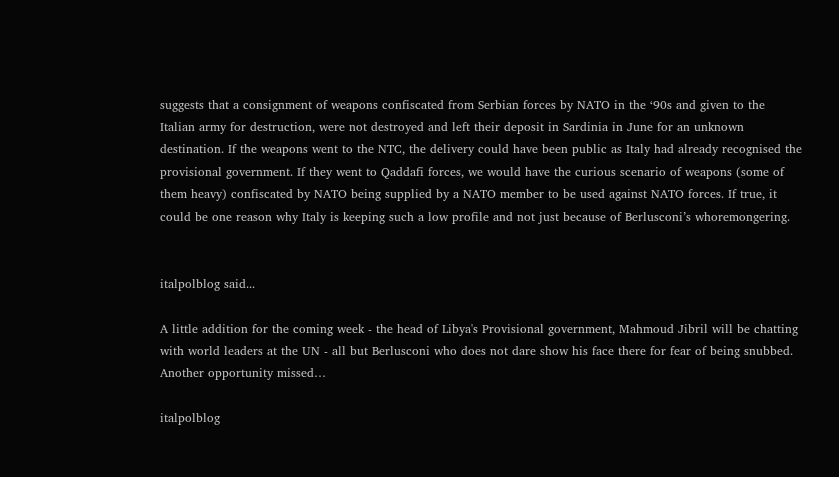suggests that a consignment of weapons confiscated from Serbian forces by NATO in the ‘90s and given to the Italian army for destruction, were not destroyed and left their deposit in Sardinia in June for an unknown destination. If the weapons went to the NTC, the delivery could have been public as Italy had already recognised the provisional government. If they went to Qaddafi forces, we would have the curious scenario of weapons (some of them heavy) confiscated by NATO being supplied by a NATO member to be used against NATO forces. If true, it could be one reason why Italy is keeping such a low profile and not just because of Berlusconi’s whoremongering.


italpolblog said...

A little addition for the coming week - the head of Libya's Provisional government, Mahmoud Jibril will be chatting with world leaders at the UN - all but Berlusconi who does not dare show his face there for fear of being snubbed. Another opportunity missed…

italpolblog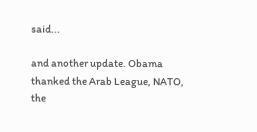said...

and another update. Obama thanked the Arab League, NATO, the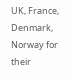UK, France, Denmark, Norway for their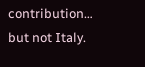contribution… but not Italy.